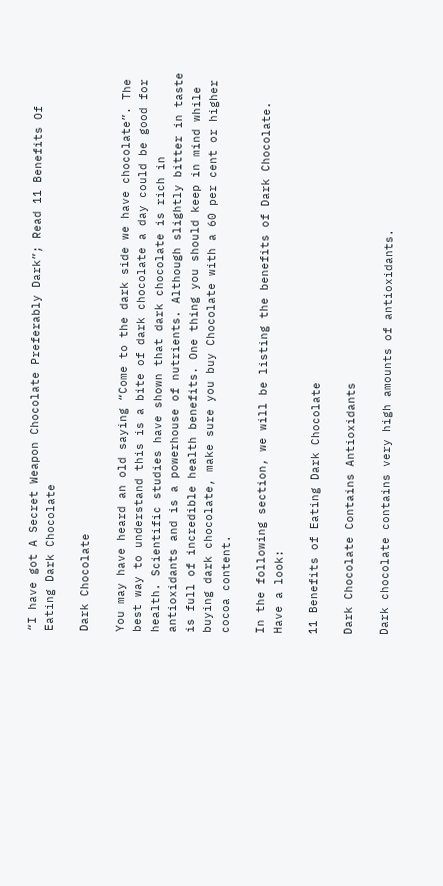“I have got A Secret Weapon Chocolate Preferably Dark”; Read 11 Benefits Of Eating Dark Chocolate

Dark Chocolate

You may have heard an old saying “Come to the dark side we have chocolate”. The best way to understand this is a bite of dark chocolate a day could be good for health. Scientific studies have shown that dark chocolate is rich in antioxidants and is a powerhouse of nutrients. Although slightly bitter in taste is full of incredible health benefits. One thing you should keep in mind while buying dark chocolate, make sure you buy Chocolate with a 60 per cent or higher cocoa content.

In the following section, we will be listing the benefits of Dark Chocolate. Have a look:

11 Benefits of Eating Dark Chocolate

Dark Chocolate Contains Antioxidants

Dark chocolate contains very high amounts of antioxidants.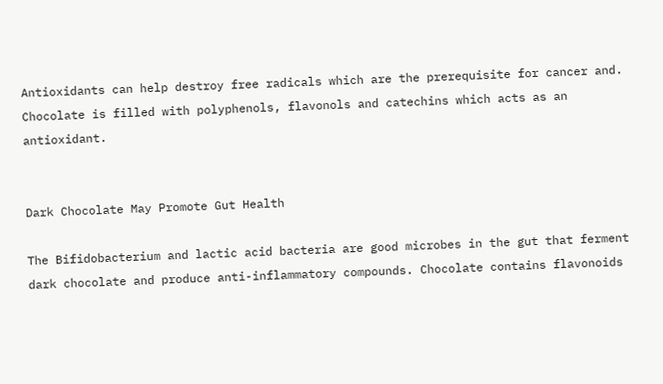Antioxidants can help destroy free radicals which are the prerequisite for cancer and. Chocolate is filled with polyphenols, flavonols and catechins which acts as an antioxidant.


Dark Chocolate May Promote Gut Health

The Bifidobacterium and lactic acid bacteria are good microbes in the gut that ferment dark chocolate and produce anti-inflammatory compounds. Chocolate contains flavonoids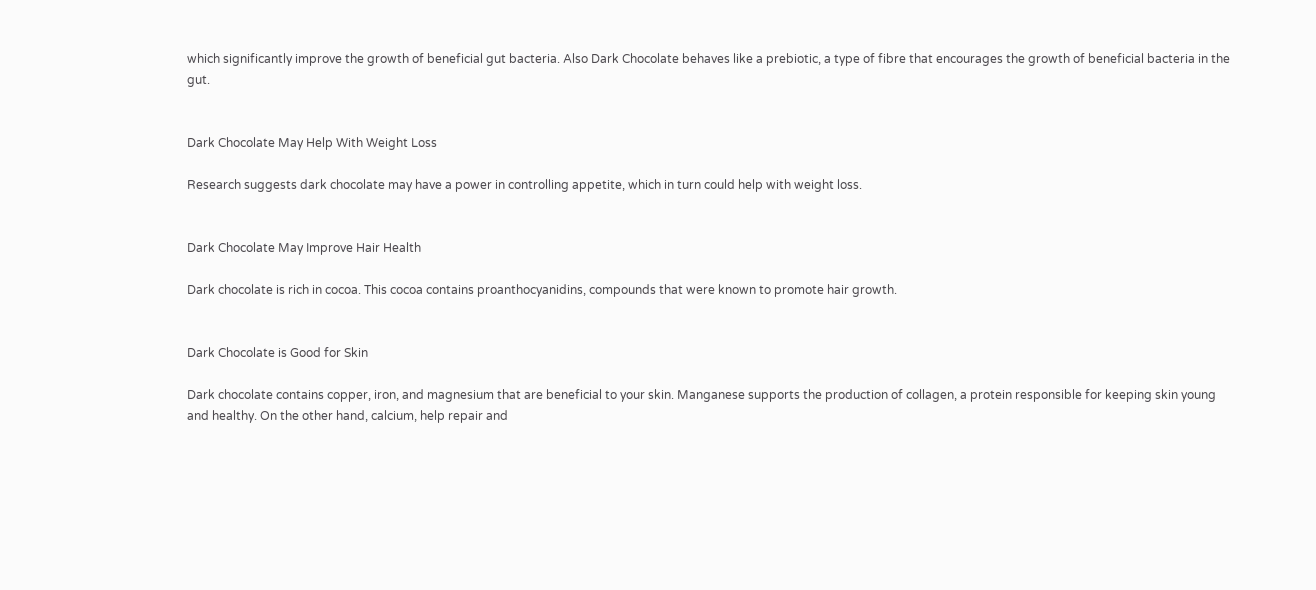which significantly improve the growth of beneficial gut bacteria. Also Dark Chocolate behaves like a prebiotic, a type of fibre that encourages the growth of beneficial bacteria in the gut.


Dark Chocolate May Help With Weight Loss

Research suggests dark chocolate may have a power in controlling appetite, which in turn could help with weight loss.


Dark Chocolate May Improve Hair Health

Dark chocolate is rich in cocoa. This cocoa contains proanthocyanidins, compounds that were known to promote hair growth.


Dark Chocolate is Good for Skin

Dark chocolate contains copper, iron, and magnesium that are beneficial to your skin. Manganese supports the production of collagen, a protein responsible for keeping skin young and healthy. On the other hand, calcium, help repair and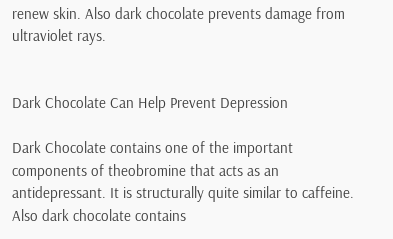renew skin. Also dark chocolate prevents damage from ultraviolet rays.


Dark Chocolate Can Help Prevent Depression

Dark Chocolate contains one of the important components of theobromine that acts as an antidepressant. It is structurally quite similar to caffeine. Also dark chocolate contains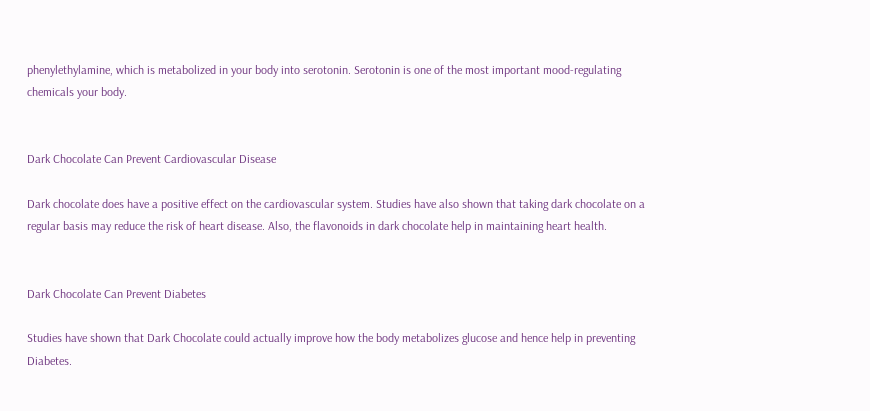phenylethylamine, which is metabolized in your body into serotonin. Serotonin is one of the most important mood-regulating chemicals your body.


Dark Chocolate Can Prevent Cardiovascular Disease

Dark chocolate does have a positive effect on the cardiovascular system. Studies have also shown that taking dark chocolate on a regular basis may reduce the risk of heart disease. Also, the flavonoids in dark chocolate help in maintaining heart health.


Dark Chocolate Can Prevent Diabetes

Studies have shown that Dark Chocolate could actually improve how the body metabolizes glucose and hence help in preventing Diabetes.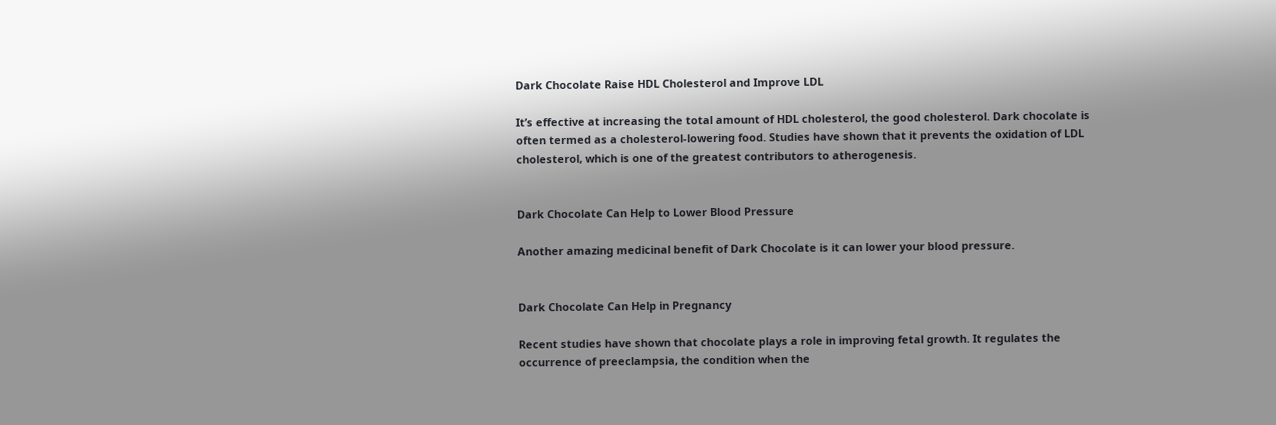Dark Chocolate Raise HDL Cholesterol and Improve LDL

It’s effective at increasing the total amount of HDL cholesterol, the good cholesterol. Dark chocolate is often termed as a cholesterol-lowering food. Studies have shown that it prevents the oxidation of LDL cholesterol, which is one of the greatest contributors to atherogenesis.


Dark Chocolate Can Help to Lower Blood Pressure

Another amazing medicinal benefit of Dark Chocolate is it can lower your blood pressure.


Dark Chocolate Can Help in Pregnancy

Recent studies have shown that chocolate plays a role in improving fetal growth. It regulates the occurrence of preeclampsia, the condition when the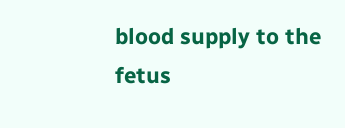blood supply to the fetus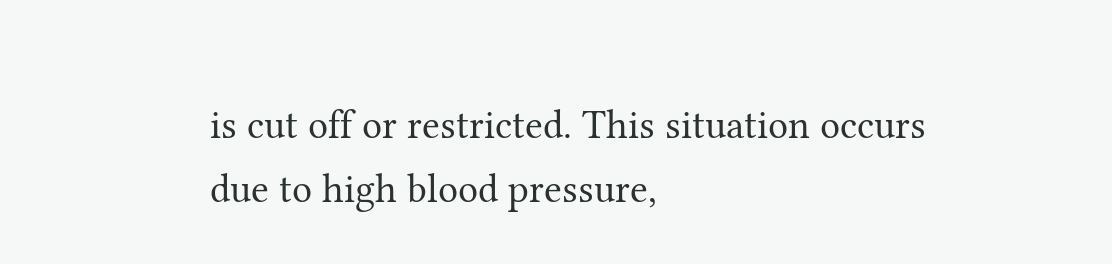is cut off or restricted. This situation occurs due to high blood pressure,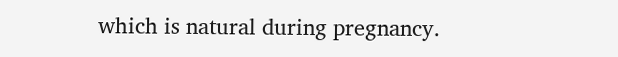which is natural during pregnancy.